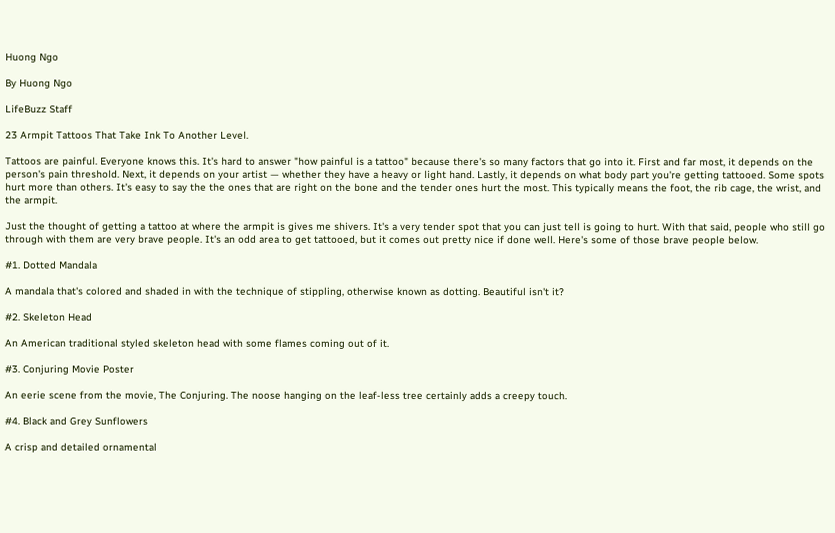Huong Ngo

By Huong Ngo

LifeBuzz Staff

23 Armpit Tattoos That Take Ink To Another Level.

Tattoos are painful. Everyone knows this. It's hard to answer "how painful is a tattoo" because there's so many factors that go into it. First and far most, it depends on the person's pain threshold. Next, it depends on your artist — whether they have a heavy or light hand. Lastly, it depends on what body part you're getting tattooed. Some spots hurt more than others. It's easy to say the the ones that are right on the bone and the tender ones hurt the most. This typically means the foot, the rib cage, the wrist, and the armpit.

Just the thought of getting a tattoo at where the armpit is gives me shivers. It's a very tender spot that you can just tell is going to hurt. With that said, people who still go through with them are very brave people. It's an odd area to get tattooed, but it comes out pretty nice if done well. Here's some of those brave people below.

#1. Dotted Mandala

A mandala that's colored and shaded in with the technique of stippling, otherwise known as dotting. Beautiful isn't it?

#2. Skeleton Head

An American traditional styled skeleton head with some flames coming out of it.

#3. Conjuring Movie Poster

An eerie scene from the movie, The Conjuring. The noose hanging on the leaf-less tree certainly adds a creepy touch.

#4. Black and Grey Sunflowers

A crisp and detailed ornamental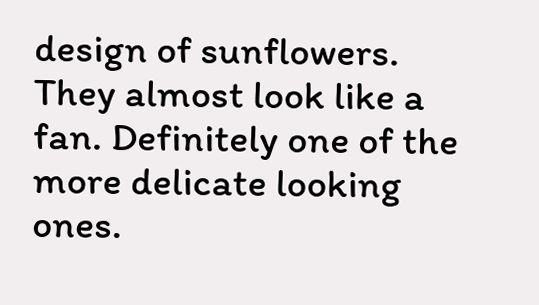design of sunflowers. They almost look like a fan. Definitely one of the more delicate looking ones.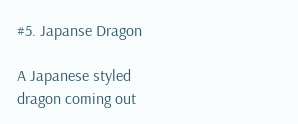#5. Japanse Dragon

A Japanese styled dragon coming out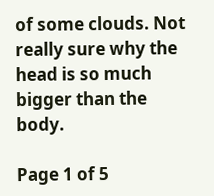of some clouds. Not really sure why the head is so much bigger than the body.

Page 1 of 5